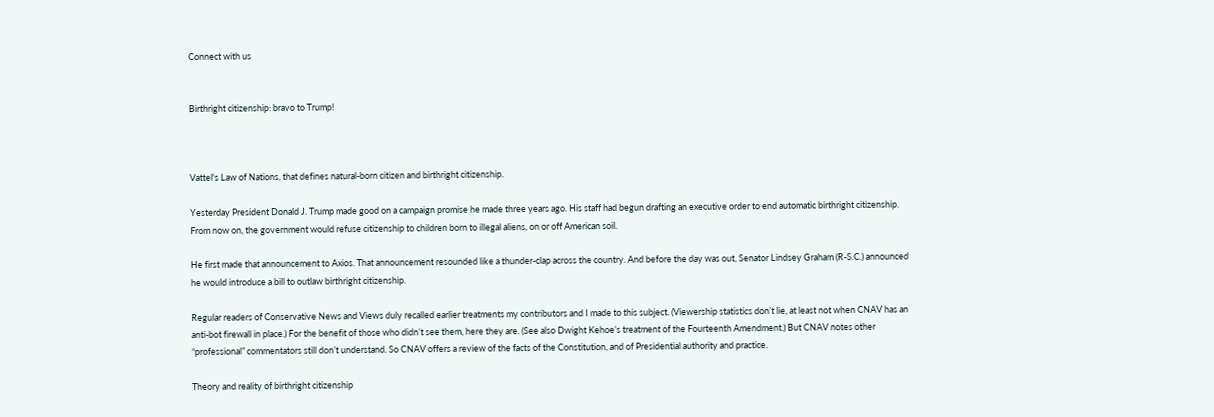Connect with us


Birthright citizenship: bravo to Trump!



Vattel's Law of Nations, that defines natural-born citizen and birthright citizenship.

Yesterday President Donald J. Trump made good on a campaign promise he made three years ago. His staff had begun drafting an executive order to end automatic birthright citizenship. From now on, the government would refuse citizenship to children born to illegal aliens, on or off American soil.

He first made that announcement to Axios. That announcement resounded like a thunder-clap across the country. And before the day was out, Senator Lindsey Graham (R-S.C.) announced he would introduce a bill to outlaw birthright citizenship.

Regular readers of Conservative News and Views duly recalled earlier treatments my contributors and I made to this subject. (Viewership statistics don’t lie, at least not when CNAV has an anti-bot firewall in place.) For the benefit of those who didn’t see them, here they are. (See also Dwight Kehoe’s treatment of the Fourteenth Amendment.) But CNAV notes other “professional” commentators still don’t understand. So CNAV offers a review of the facts of the Constitution, and of Presidential authority and practice.

Theory and reality of birthright citizenship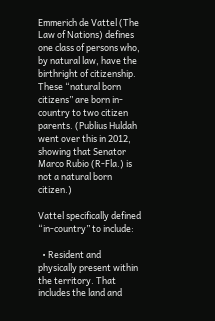Emmerich de Vattel (The Law of Nations) defines one class of persons who, by natural law, have the birthright of citizenship. These “natural born citizens” are born in-country to two citizen parents. (Publius Huldah went over this in 2012, showing that Senator Marco Rubio (R-Fla.) is not a natural born citizen.)

Vattel specifically defined “in-country” to include:

  • Resident and physically present within the territory. That includes the land and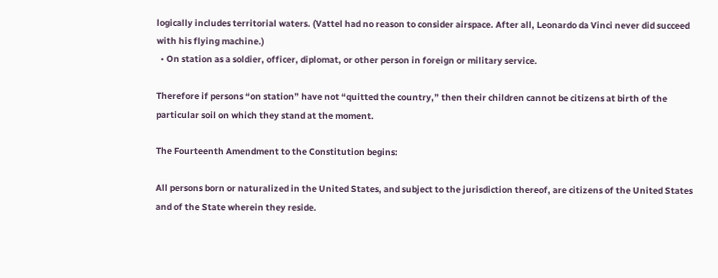logically includes territorial waters. (Vattel had no reason to consider airspace. After all, Leonardo da Vinci never did succeed with his flying machine.)
  • On station as a soldier, officer, diplomat, or other person in foreign or military service.

Therefore if persons “on station” have not “quitted the country,” then their children cannot be citizens at birth of the particular soil on which they stand at the moment.

The Fourteenth Amendment to the Constitution begins:

All persons born or naturalized in the United States, and subject to the jurisdiction thereof, are citizens of the United States and of the State wherein they reside.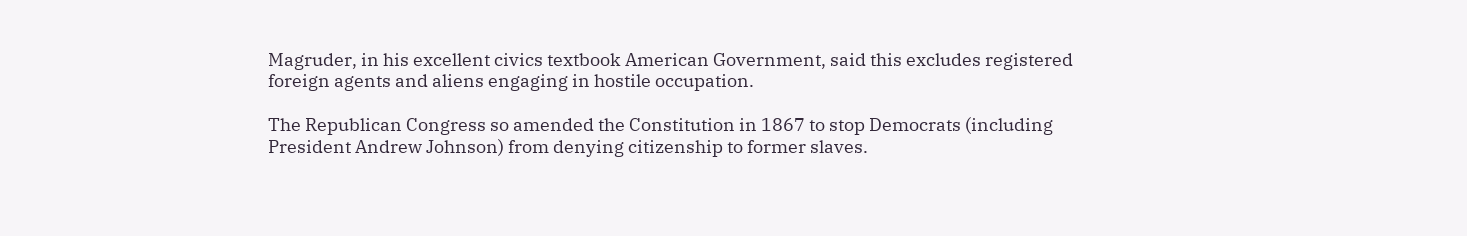Magruder, in his excellent civics textbook American Government, said this excludes registered foreign agents and aliens engaging in hostile occupation.

The Republican Congress so amended the Constitution in 1867 to stop Democrats (including President Andrew Johnson) from denying citizenship to former slaves.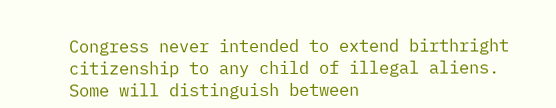Congress never intended to extend birthright citizenship to any child of illegal aliens. Some will distinguish between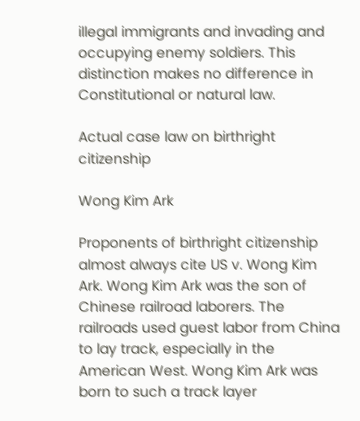illegal immigrants and invading and occupying enemy soldiers. This distinction makes no difference in Constitutional or natural law.

Actual case law on birthright citizenship

Wong Kim Ark

Proponents of birthright citizenship almost always cite US v. Wong Kim Ark. Wong Kim Ark was the son of Chinese railroad laborers. The railroads used guest labor from China to lay track, especially in the American West. Wong Kim Ark was born to such a track layer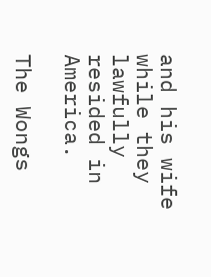and his wife while they lawfully resided in America.

The Wongs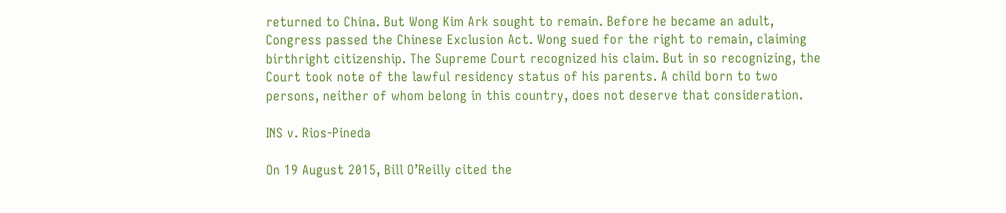returned to China. But Wong Kim Ark sought to remain. Before he became an adult, Congress passed the Chinese Exclusion Act. Wong sued for the right to remain, claiming birthright citizenship. The Supreme Court recognized his claim. But in so recognizing, the Court took note of the lawful residency status of his parents. A child born to two persons, neither of whom belong in this country, does not deserve that consideration.

INS v. Rios-Pineda

On 19 August 2015, Bill O’Reilly cited the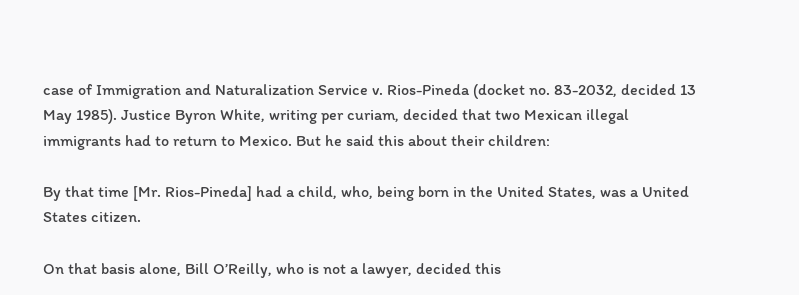case of Immigration and Naturalization Service v. Rios-Pineda (docket no. 83-2032, decided 13 May 1985). Justice Byron White, writing per curiam, decided that two Mexican illegal immigrants had to return to Mexico. But he said this about their children:

By that time [Mr. Rios-Pineda] had a child, who, being born in the United States, was a United States citizen.

On that basis alone, Bill O’Reilly, who is not a lawyer, decided this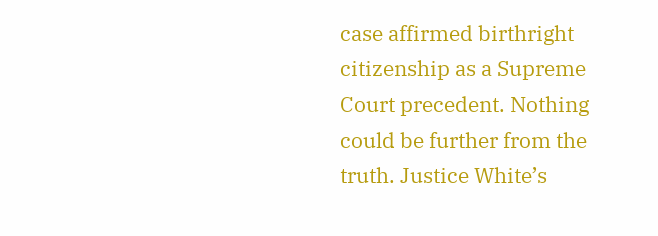case affirmed birthright citizenship as a Supreme Court precedent. Nothing could be further from the truth. Justice White’s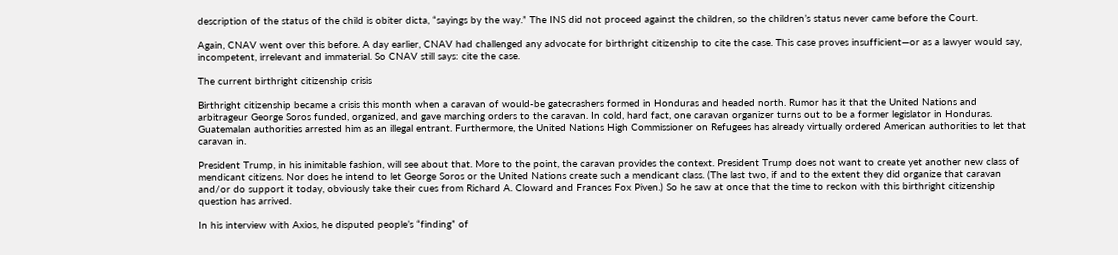description of the status of the child is obiter dicta, “sayings by the way.” The INS did not proceed against the children, so the children’s status never came before the Court.

Again, CNAV went over this before. A day earlier, CNAV had challenged any advocate for birthright citizenship to cite the case. This case proves insufficient—or as a lawyer would say, incompetent, irrelevant and immaterial. So CNAV still says: cite the case.

The current birthright citizenship crisis

Birthright citizenship became a crisis this month when a caravan of would-be gatecrashers formed in Honduras and headed north. Rumor has it that the United Nations and arbitrageur George Soros funded, organized, and gave marching orders to the caravan. In cold, hard fact, one caravan organizer turns out to be a former legislator in Honduras. Guatemalan authorities arrested him as an illegal entrant. Furthermore, the United Nations High Commissioner on Refugees has already virtually ordered American authorities to let that caravan in.

President Trump, in his inimitable fashion, will see about that. More to the point, the caravan provides the context. President Trump does not want to create yet another new class of mendicant citizens. Nor does he intend to let George Soros or the United Nations create such a mendicant class. (The last two, if and to the extent they did organize that caravan and/or do support it today, obviously take their cues from Richard A. Cloward and Frances Fox Piven.) So he saw at once that the time to reckon with this birthright citizenship question has arrived.

In his interview with Axios, he disputed people’s “finding” of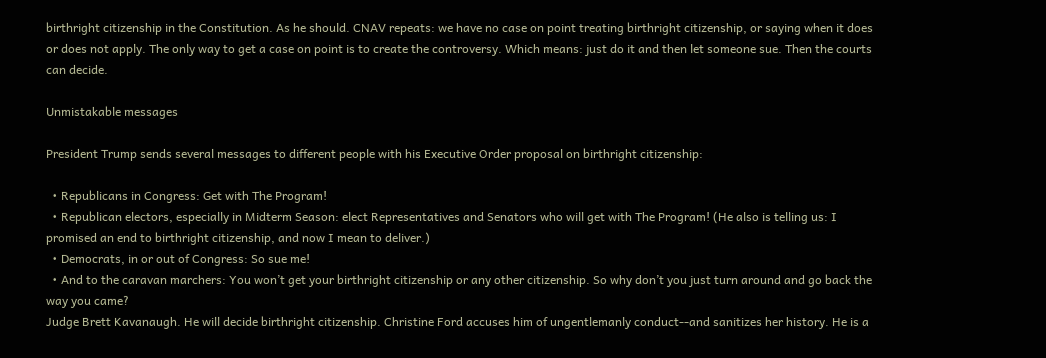birthright citizenship in the Constitution. As he should. CNAV repeats: we have no case on point treating birthright citizenship, or saying when it does or does not apply. The only way to get a case on point is to create the controversy. Which means: just do it and then let someone sue. Then the courts can decide.

Unmistakable messages

President Trump sends several messages to different people with his Executive Order proposal on birthright citizenship:

  • Republicans in Congress: Get with The Program!
  • Republican electors, especially in Midterm Season: elect Representatives and Senators who will get with The Program! (He also is telling us: I promised an end to birthright citizenship, and now I mean to deliver.)
  • Democrats, in or out of Congress: So sue me!
  • And to the caravan marchers: You won’t get your birthright citizenship or any other citizenship. So why don’t you just turn around and go back the way you came?
Judge Brett Kavanaugh. He will decide birthright citizenship. Christine Ford accuses him of ungentlemanly conduct--and sanitizes her history. He is a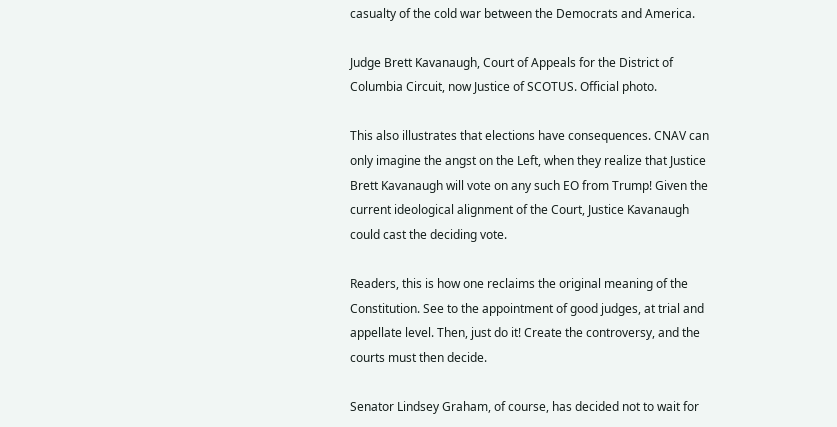casualty of the cold war between the Democrats and America.

Judge Brett Kavanaugh, Court of Appeals for the District of Columbia Circuit, now Justice of SCOTUS. Official photo.

This also illustrates that elections have consequences. CNAV can only imagine the angst on the Left, when they realize that Justice Brett Kavanaugh will vote on any such EO from Trump! Given the current ideological alignment of the Court, Justice Kavanaugh could cast the deciding vote.

Readers, this is how one reclaims the original meaning of the Constitution. See to the appointment of good judges, at trial and appellate level. Then, just do it! Create the controversy, and the courts must then decide.

Senator Lindsey Graham, of course, has decided not to wait for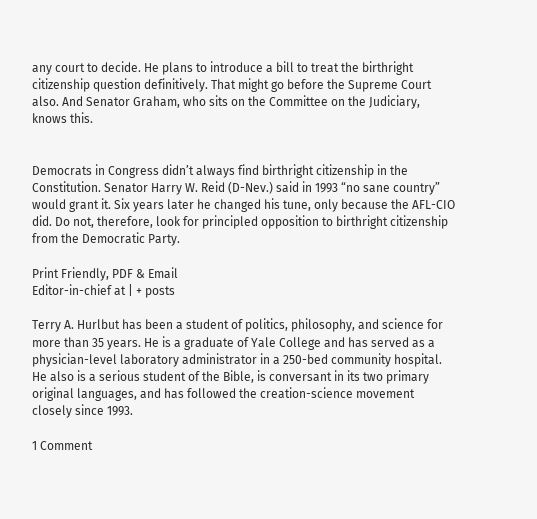any court to decide. He plans to introduce a bill to treat the birthright citizenship question definitively. That might go before the Supreme Court also. And Senator Graham, who sits on the Committee on the Judiciary, knows this.


Democrats in Congress didn’t always find birthright citizenship in the Constitution. Senator Harry W. Reid (D-Nev.) said in 1993 “no sane country” would grant it. Six years later he changed his tune, only because the AFL-CIO did. Do not, therefore, look for principled opposition to birthright citizenship from the Democratic Party.

Print Friendly, PDF & Email
Editor-in-chief at | + posts

Terry A. Hurlbut has been a student of politics, philosophy, and science for more than 35 years. He is a graduate of Yale College and has served as a physician-level laboratory administrator in a 250-bed community hospital. He also is a serious student of the Bible, is conversant in its two primary original languages, and has followed the creation-science movement closely since 1993.

1 Comment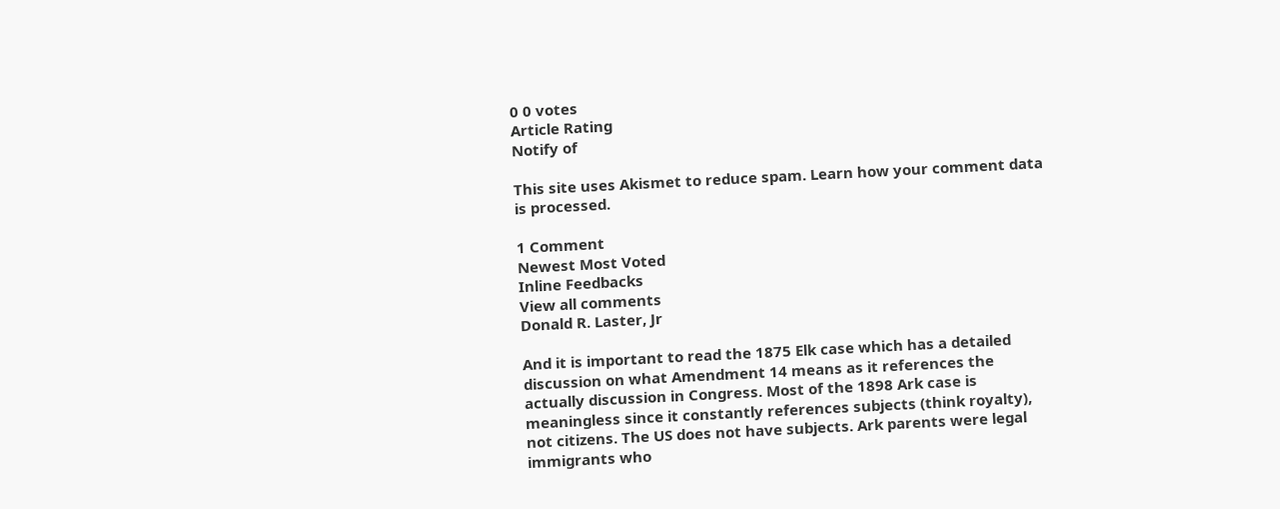0 0 votes
Article Rating
Notify of

This site uses Akismet to reduce spam. Learn how your comment data is processed.

1 Comment
Newest Most Voted
Inline Feedbacks
View all comments
Donald R. Laster, Jr

And it is important to read the 1875 Elk case which has a detailed discussion on what Amendment 14 means as it references the actually discussion in Congress. Most of the 1898 Ark case is meaningless since it constantly references subjects (think royalty), not citizens. The US does not have subjects. Ark parents were legal immigrants who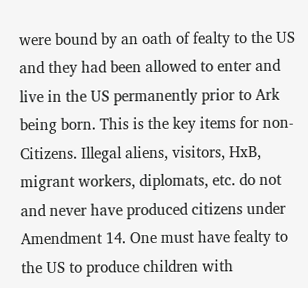were bound by an oath of fealty to the US and they had been allowed to enter and live in the US permanently prior to Ark being born. This is the key items for non-Citizens. Illegal aliens, visitors, HxB, migrant workers, diplomats, etc. do not and never have produced citizens under Amendment 14. One must have fealty to the US to produce children with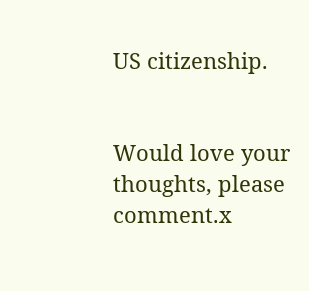US citizenship.


Would love your thoughts, please comment.x